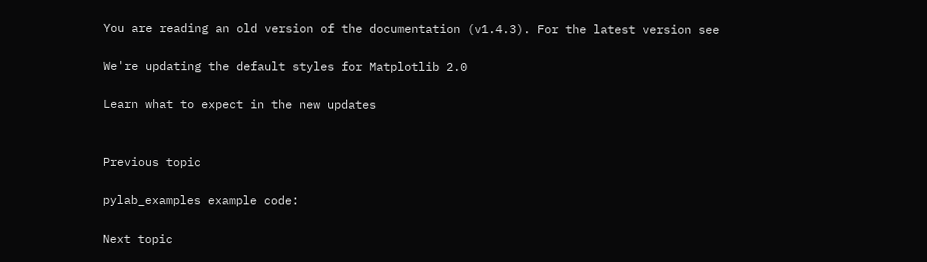You are reading an old version of the documentation (v1.4.3). For the latest version see

We're updating the default styles for Matplotlib 2.0

Learn what to expect in the new updates


Previous topic

pylab_examples example code:

Next topic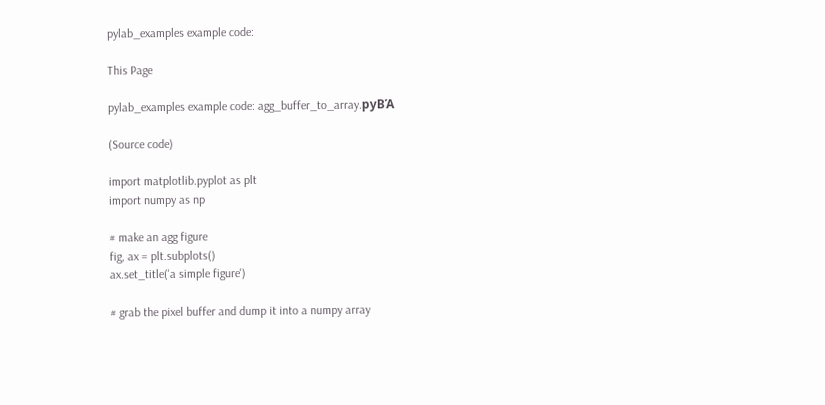pylab_examples example code:

This Page

pylab_examples example code: agg_buffer_to_array.pyΒΆ

(Source code)

import matplotlib.pyplot as plt
import numpy as np

# make an agg figure
fig, ax = plt.subplots()
ax.set_title('a simple figure')

# grab the pixel buffer and dump it into a numpy array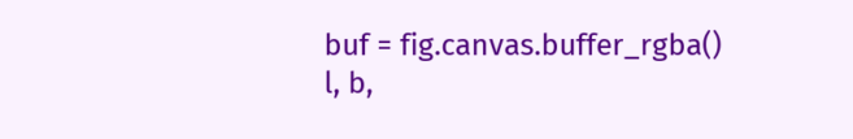buf = fig.canvas.buffer_rgba()
l, b,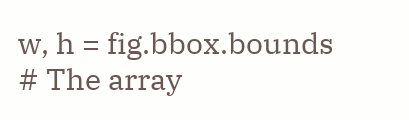w, h = fig.bbox.bounds
# The array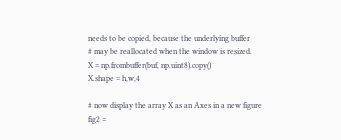needs to be copied, because the underlying buffer
# may be reallocated when the window is resized.
X = np.frombuffer(buf, np.uint8).copy()
X.shape = h,w,4

# now display the array X as an Axes in a new figure
fig2 =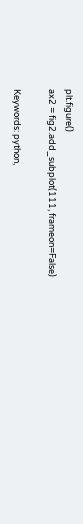plt.figure()
ax2 = fig2.add_subplot(111, frameon=False)

Keywords: python,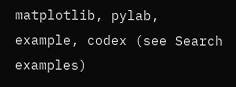matplotlib, pylab, example, codex (see Search examples)